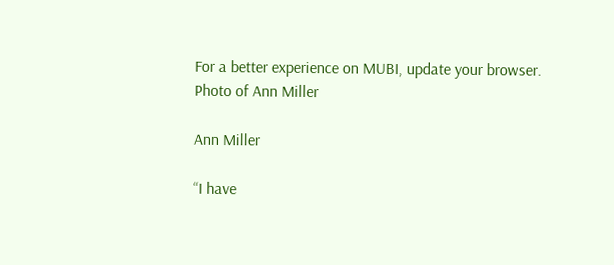For a better experience on MUBI, update your browser.
Photo of Ann Miller

Ann Miller

“I have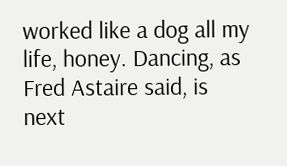worked like a dog all my life, honey. Dancing, as Fred Astaire said, is next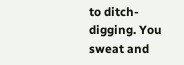to ditch-digging. You sweat and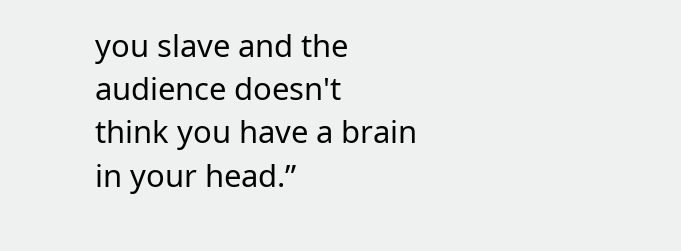you slave and the audience doesn't think you have a brain in your head.”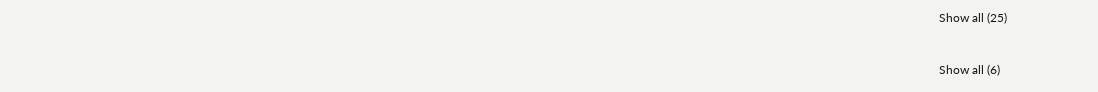Show all (25)


Show all (6)